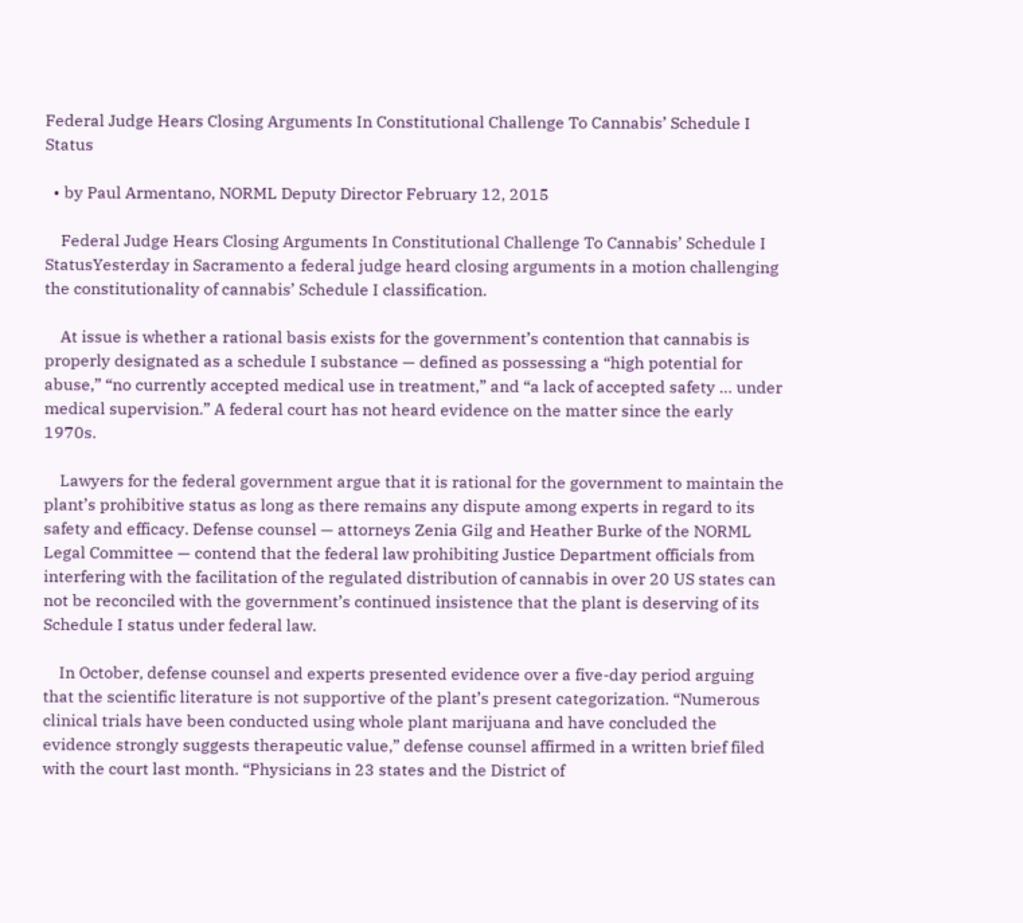Federal Judge Hears Closing Arguments In Constitutional Challenge To Cannabis’ Schedule I Status

  • by Paul Armentano, NORML Deputy Director February 12, 2015

    Federal Judge Hears Closing Arguments In Constitutional Challenge To Cannabis’ Schedule I StatusYesterday in Sacramento a federal judge heard closing arguments in a motion challenging the constitutionality of cannabis’ Schedule I classification.

    At issue is whether a rational basis exists for the government’s contention that cannabis is properly designated as a schedule I substance — defined as possessing a “high potential for abuse,” “no currently accepted medical use in treatment,” and “a lack of accepted safety … under medical supervision.” A federal court has not heard evidence on the matter since the early 1970s.

    Lawyers for the federal government argue that it is rational for the government to maintain the plant’s prohibitive status as long as there remains any dispute among experts in regard to its safety and efficacy. Defense counsel — attorneys Zenia Gilg and Heather Burke of the NORML Legal Committee — contend that the federal law prohibiting Justice Department officials from interfering with the facilitation of the regulated distribution of cannabis in over 20 US states can not be reconciled with the government’s continued insistence that the plant is deserving of its Schedule I status under federal law.

    In October, defense counsel and experts presented evidence over a five-day period arguing that the scientific literature is not supportive of the plant’s present categorization. “Numerous clinical trials have been conducted using whole plant marijuana and have concluded the evidence strongly suggests therapeutic value,” defense counsel affirmed in a written brief filed with the court last month. “Physicians in 23 states and the District of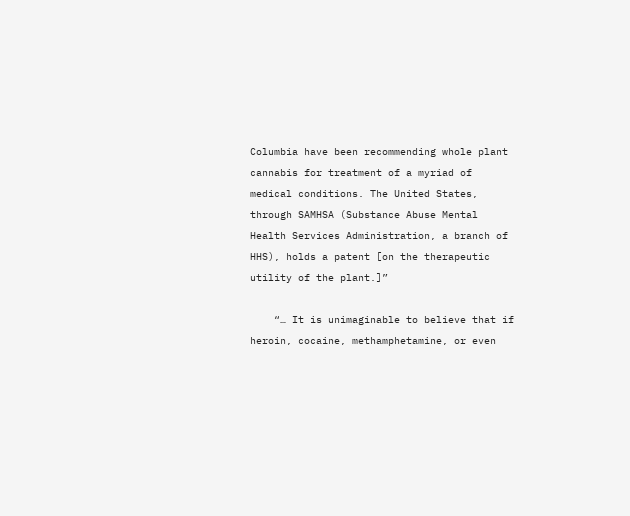Columbia have been recommending whole plant cannabis for treatment of a myriad of medical conditions. The United States, through SAMHSA (Substance Abuse Mental Health Services Administration, a branch of HHS), holds a patent [on the therapeutic utility of the plant.]”

    “… It is unimaginable to believe that if heroin, cocaine, methamphetamine, or even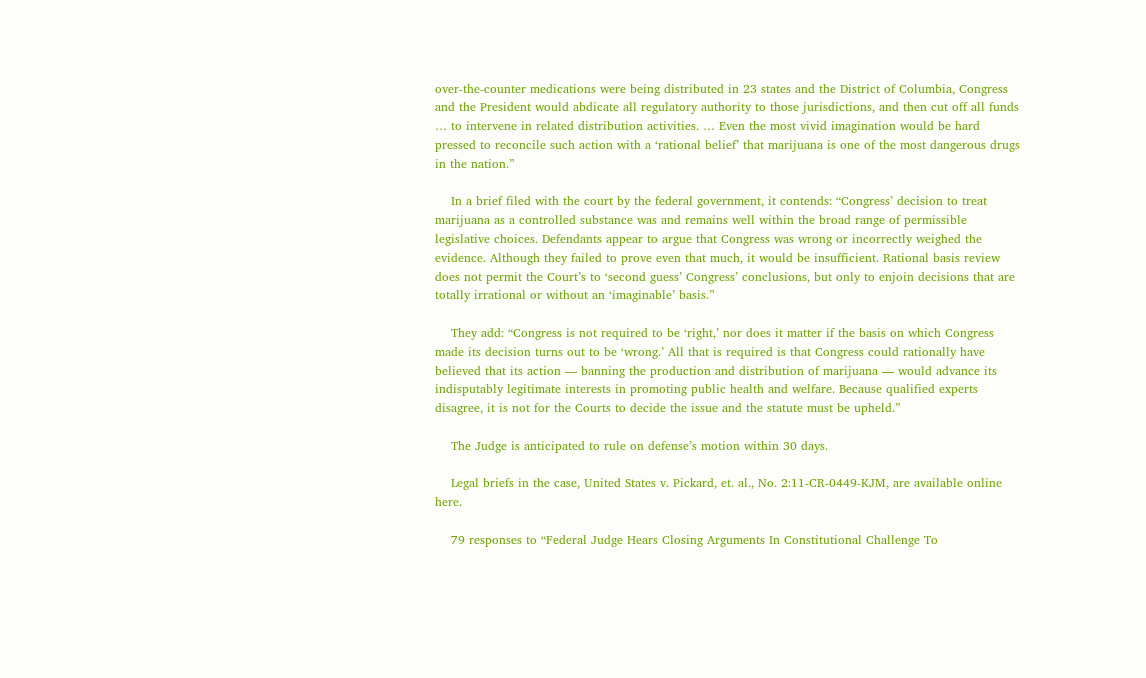over-the-counter medications were being distributed in 23 states and the District of Columbia, Congress and the President would abdicate all regulatory authority to those jurisdictions, and then cut off all funds … to intervene in related distribution activities. … Even the most vivid imagination would be hard pressed to reconcile such action with a ‘rational belief’ that marijuana is one of the most dangerous drugs in the nation.”

    In a brief filed with the court by the federal government, it contends: “Congress’ decision to treat marijuana as a controlled substance was and remains well within the broad range of permissible legislative choices. Defendants appear to argue that Congress was wrong or incorrectly weighed the evidence. Although they failed to prove even that much, it would be insufficient. Rational basis review does not permit the Court’s to ‘second guess’ Congress’ conclusions, but only to enjoin decisions that are totally irrational or without an ‘imaginable’ basis.”

    They add: “Congress is not required to be ‘right,’ nor does it matter if the basis on which Congress made its decision turns out to be ‘wrong.’ All that is required is that Congress could rationally have believed that its action — banning the production and distribution of marijuana — would advance its indisputably legitimate interests in promoting public health and welfare. Because qualified experts disagree, it is not for the Courts to decide the issue and the statute must be upheld.”

    The Judge is anticipated to rule on defense’s motion within 30 days.

    Legal briefs in the case, United States v. Pickard, et. al., No. 2:11-CR-0449-KJM, are available online here.

    79 responses to “Federal Judge Hears Closing Arguments In Constitutional Challenge To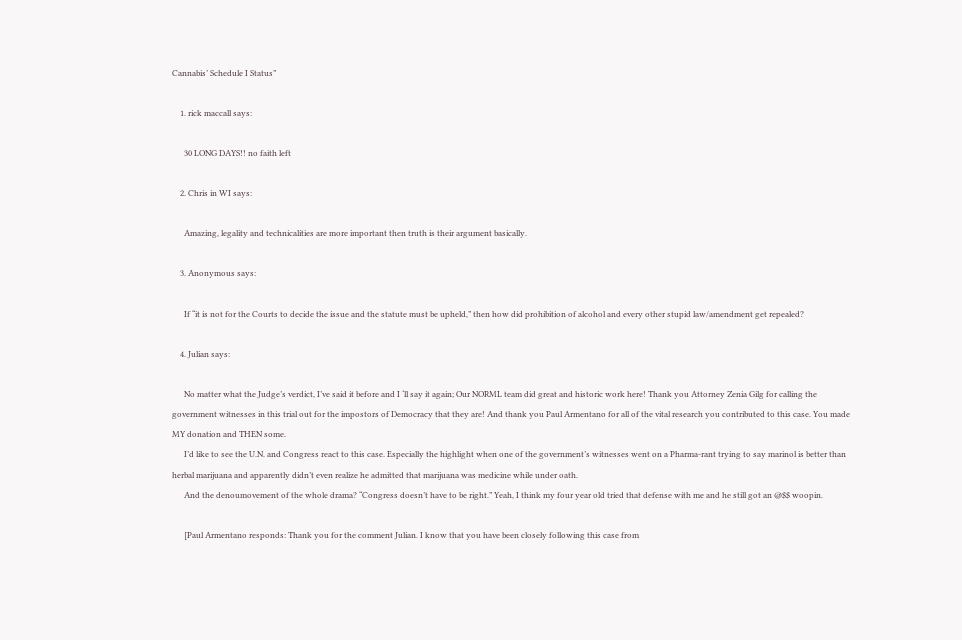Cannabis’ Schedule I Status”

    1. rick maccall says:

      30 LONG DAYS!! no faith left

    2. Chris in WI says:

      Amazing, legality and technicalities are more important then truth is their argument basically.

    3. Anonymous says:

      If “it is not for the Courts to decide the issue and the statute must be upheld,” then how did prohibition of alcohol and every other stupid law/amendment get repealed?

    4. Julian says:

      No matter what the Judge’s verdict, I’ve said it before and I ‘ll say it again; Our NORML team did great and historic work here! Thank you Attorney Zenia Gilg for calling the government witnesses in this trial out for the impostors of Democracy that they are! And thank you Paul Armentano for all of the vital research you contributed to this case. You made MY donation and THEN some.
      I’d like to see the U.N. and Congress react to this case. Especially the highlight when one of the government’s witnesses went on a Pharma-rant trying to say marinol is better than herbal marijuana and apparently didn’t even realize he admitted that marijuana was medicine while under oath.
      And the denoumovement of the whole drama? “Congress doesn’t have to be right.” Yeah, I think my four year old tried that defense with me and he still got an @$$ woopin.

      [Paul Armentano responds: Thank you for the comment Julian. I know that you have been closely following this case from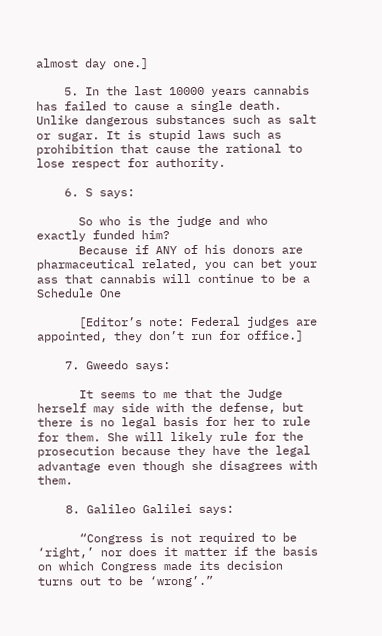almost day one.]

    5. In the last 10000 years cannabis has failed to cause a single death. Unlike dangerous substances such as salt or sugar. It is stupid laws such as prohibition that cause the rational to lose respect for authority.

    6. S says:

      So who is the judge and who exactly funded him?
      Because if ANY of his donors are pharmaceutical related, you can bet your ass that cannabis will continue to be a Schedule One

      [Editor’s note: Federal judges are appointed, they don’t run for office.]

    7. Gweedo says:

      It seems to me that the Judge herself may side with the defense, but there is no legal basis for her to rule for them. She will likely rule for the prosecution because they have the legal advantage even though she disagrees with them.

    8. Galileo Galilei says:

      “Congress is not required to be ‘right,’ nor does it matter if the basis on which Congress made its decision turns out to be ‘wrong’.”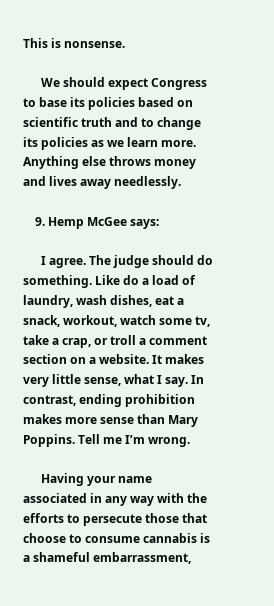This is nonsense.

      We should expect Congress to base its policies based on scientific truth and to change its policies as we learn more. Anything else throws money and lives away needlessly.

    9. Hemp McGee says:

      I agree. The judge should do something. Like do a load of laundry, wash dishes, eat a snack, workout, watch some tv, take a crap, or troll a comment section on a website. It makes very little sense, what I say. In contrast, ending prohibition makes more sense than Mary Poppins. Tell me I’m wrong.

      Having your name associated in any way with the efforts to persecute those that choose to consume cannabis is a shameful embarrassment,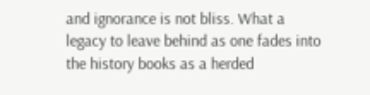and ignorance is not bliss. What a legacy to leave behind as one fades into the history books as a herded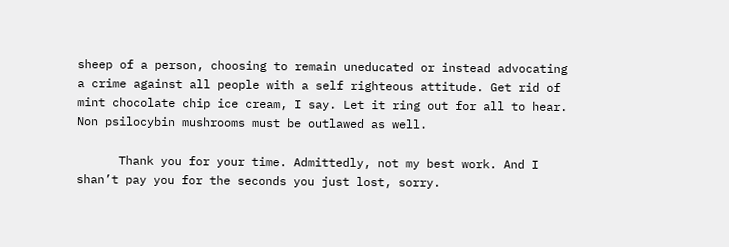sheep of a person, choosing to remain uneducated or instead advocating a crime against all people with a self righteous attitude. Get rid of mint chocolate chip ice cream, I say. Let it ring out for all to hear. Non psilocybin mushrooms must be outlawed as well.

      Thank you for your time. Admittedly, not my best work. And I shan’t pay you for the seconds you just lost, sorry.